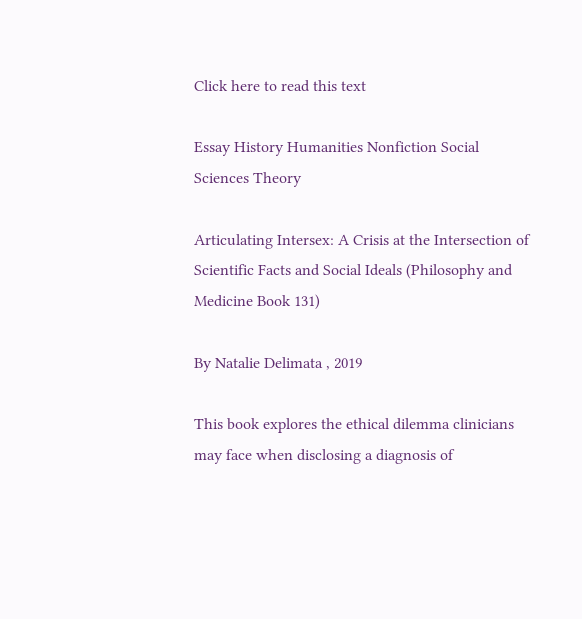Click here to read this text

Essay History Humanities Nonfiction Social Sciences Theory

Articulating Intersex: A Crisis at the Intersection of Scientific Facts and Social Ideals (Philosophy and Medicine Book 131)

By Natalie Delimata , 2019

This book explores the ethical dilemma clinicians may face when disclosing a diagnosis of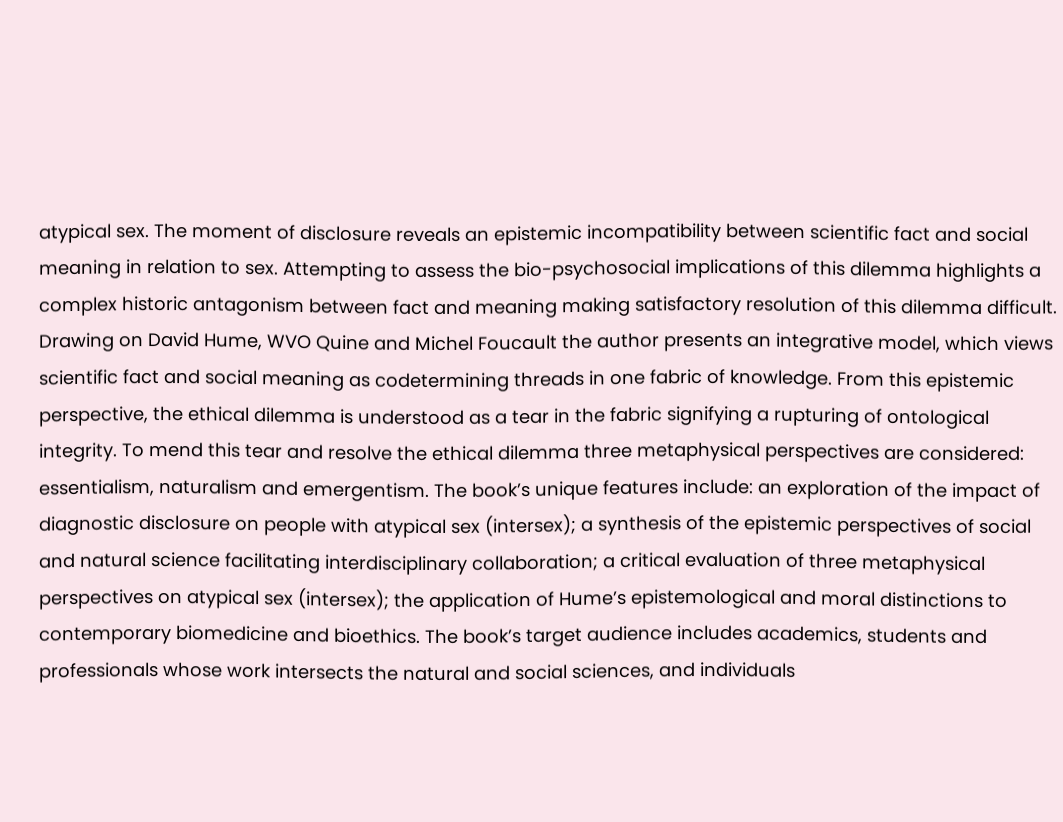atypical sex. The moment of disclosure reveals an epistemic incompatibility between scientific fact and social meaning in relation to sex. Attempting to assess the bio-psychosocial implications of this dilemma highlights a complex historic antagonism between fact and meaning making satisfactory resolution of this dilemma difficult. Drawing on David Hume, WVO Quine and Michel Foucault the author presents an integrative model, which views scientific fact and social meaning as codetermining threads in one fabric of knowledge. From this epistemic perspective, the ethical dilemma is understood as a tear in the fabric signifying a rupturing of ontological integrity. To mend this tear and resolve the ethical dilemma three metaphysical perspectives are considered: essentialism, naturalism and emergentism. The book’s unique features include: an exploration of the impact of diagnostic disclosure on people with atypical sex (intersex); a synthesis of the epistemic perspectives of social and natural science facilitating interdisciplinary collaboration; a critical evaluation of three metaphysical perspectives on atypical sex (intersex); the application of Hume’s epistemological and moral distinctions to contemporary biomedicine and bioethics. The book’s target audience includes academics, students and professionals whose work intersects the natural and social sciences, and individuals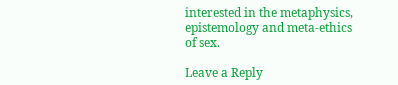interested in the metaphysics, epistemology and meta-ethics of sex.

Leave a Reply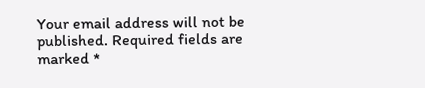Your email address will not be published. Required fields are marked *